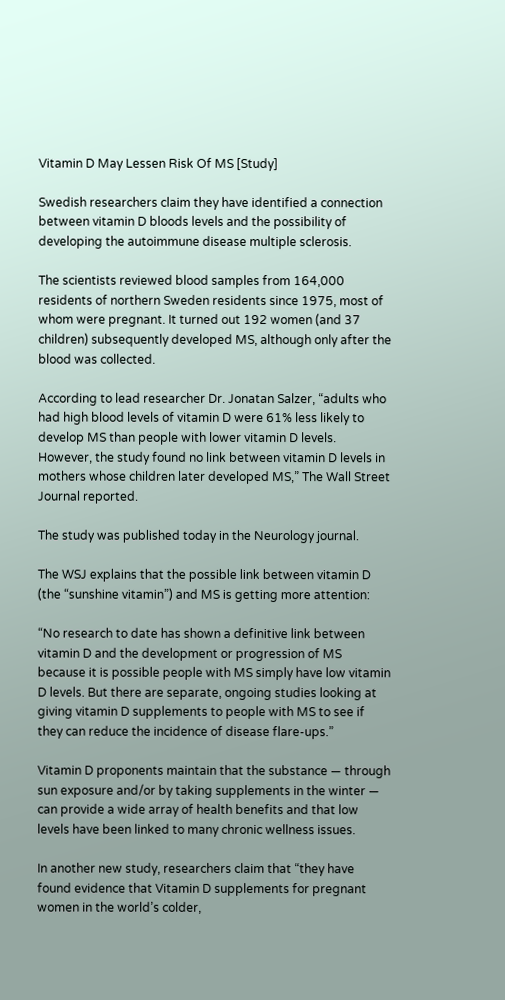Vitamin D May Lessen Risk Of MS [Study]

Swedish researchers claim they have identified a connection between vitamin D bloods levels and the possibility of developing the autoimmune disease multiple sclerosis.

The scientists reviewed blood samples from 164,000 residents of northern Sweden residents since 1975, most of whom were pregnant. It turned out 192 women (and 37 children) subsequently developed MS, although only after the blood was collected.

According to lead researcher Dr. Jonatan Salzer, “adults who had high blood levels of vitamin D were 61% less likely to develop MS than people with lower vitamin D levels. However, the study found no link between vitamin D levels in mothers whose children later developed MS,” The Wall Street Journal reported.

The study was published today in the Neurology journal.

The WSJ explains that the possible link between vitamin D (the “sunshine vitamin”) and MS is getting more attention:

“No research to date has shown a definitive link between vitamin D and the development or progression of MS because it is possible people with MS simply have low vitamin D levels. But there are separate, ongoing studies looking at giving vitamin D supplements to people with MS to see if they can reduce the incidence of disease flare-ups.”

Vitamin D proponents maintain that the substance — through sun exposure and/or by taking supplements in the winter — can provide a wide array of health benefits and that low levels have been linked to many chronic wellness issues.

In another new study, researchers claim that “they have found evidence that Vitamin D supplements for pregnant women in the world’s colder,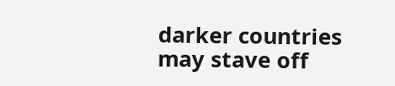darker countries may stave off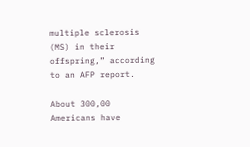multiple sclerosis (MS) in their offspring,” according to an AFP report.

About 300,00 Americans have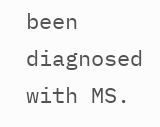been diagnosed with MS.